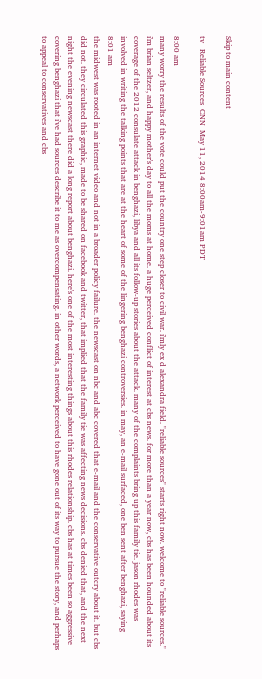Skip to main content

tv   Reliable Sources  CNN  May 11, 2014 8:00am-9:01am PDT

8:00 am
many worry the results of the vote could put the country one step closer to civil war. i'mly ex d alexandra field. "reliable sources" starts right now. welcome to "reliable sources." i'm brian seltzer, and happy mother's day to all the moms at home. a huge perceived conflict of interest at cbs news. for more than a year now, cbs has been hounded about its coverage of the 2012 consulate attack in benghazi, libya and all its follow-up stories about the attack. many of the complaints bring up this family tie. jason rhodes was involved in writing the talking points that are at the heart of some of the lingering benghazi controversies. in may, an e-mail surfaced, one ben sent after benghazi, saying
8:01 am
the midwest was rooted in an internet video and not in a broader policy failure. the newscast on nbc and abc covered that e-mail and the conservative outcry about it. but cbs did not. they circulated this graphic, made to be shared on facebook and twitter, that implied that the family tie was affecting news decisions. cbs denied that, and the next night the evening newscast there did a long report about benghazi. here's one of the most interesting things about this rhodes relationship. cbs has at times been so aggressive covering benghazi that i've had sources describe it to me as overcompensating. in other words, a network perceived to have gone out of its way to pursue the story, and perhaps to appeal to conservatives and cbs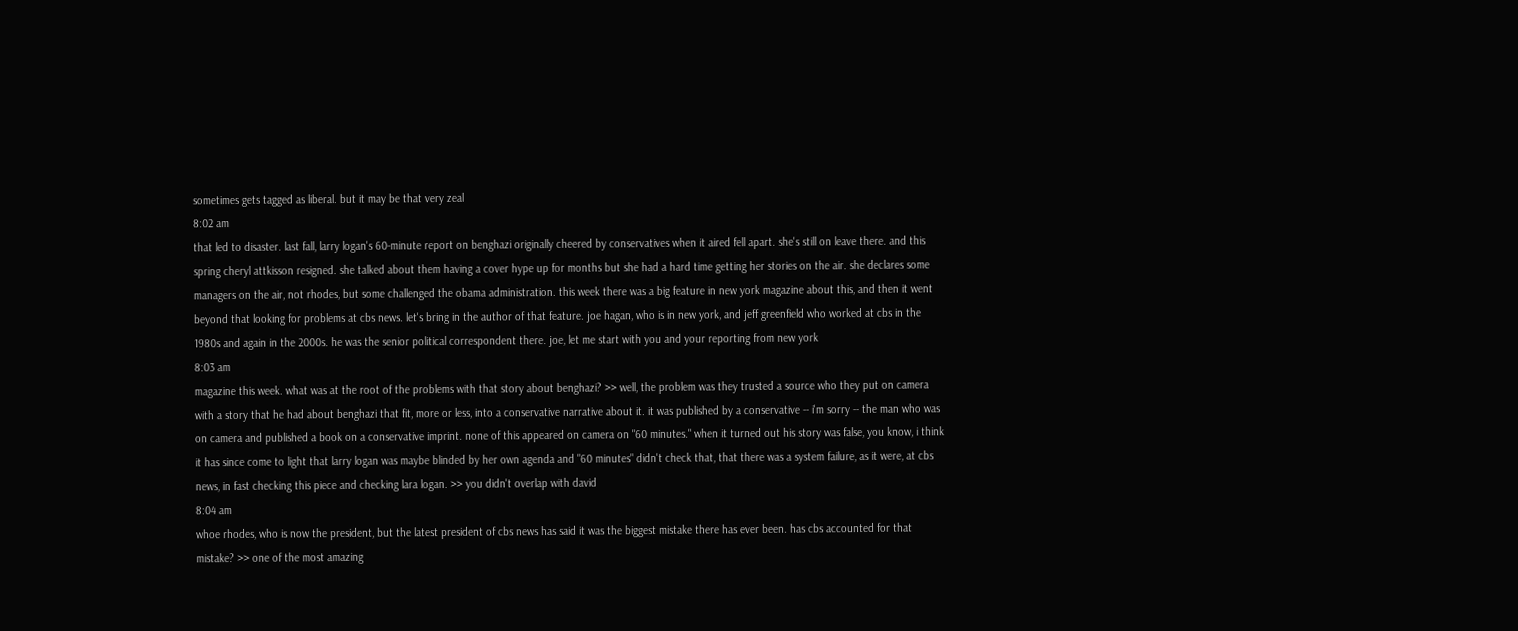sometimes gets tagged as liberal. but it may be that very zeal
8:02 am
that led to disaster. last fall, larry logan's 60-minute report on benghazi originally cheered by conservatives when it aired fell apart. she's still on leave there. and this spring cheryl attkisson resigned. she talked about them having a cover hype up for months but she had a hard time getting her stories on the air. she declares some managers on the air, not rhodes, but some challenged the obama administration. this week there was a big feature in new york magazine about this, and then it went beyond that looking for problems at cbs news. let's bring in the author of that feature. joe hagan, who is in new york, and jeff greenfield who worked at cbs in the 1980s and again in the 2000s. he was the senior political correspondent there. joe, let me start with you and your reporting from new york
8:03 am
magazine this week. what was at the root of the problems with that story about benghazi? >> well, the problem was they trusted a source who they put on camera with a story that he had about benghazi that fit, more or less, into a conservative narrative about it. it was published by a conservative -- i'm sorry -- the man who was on camera and published a book on a conservative imprint. none of this appeared on camera on "60 minutes." when it turned out his story was false, you know, i think it has since come to light that larry logan was maybe blinded by her own agenda and "60 minutes" didn't check that, that there was a system failure, as it were, at cbs news, in fast checking this piece and checking lara logan. >> you didn't overlap with david
8:04 am
whoe rhodes, who is now the president, but the latest president of cbs news has said it was the biggest mistake there has ever been. has cbs accounted for that mistake? >> one of the most amazing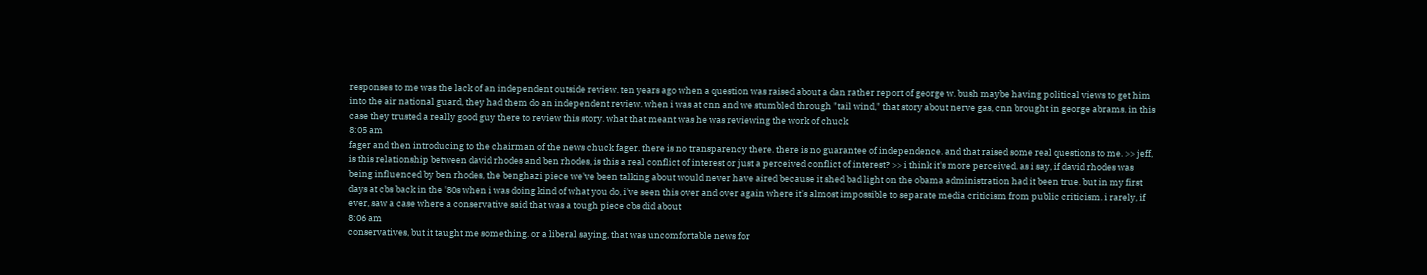responses to me was the lack of an independent outside review. ten years ago when a question was raised about a dan rather report of george w. bush maybe having political views to get him into the air national guard, they had them do an independent review. when i was at cnn and we stumbled through "tail wind," that story about nerve gas, cnn brought in george abrams. in this case they trusted a really good guy there to review this story. what that meant was he was reviewing the work of chuck
8:05 am
fager and then introducing to the chairman of the news chuck fager. there is no transparency there. there is no guarantee of independence. and that raised some real questions to me. >> jeff, is this relationship between david rhodes and ben rhodes, is this a real conflict of interest or just a perceived conflict of interest? >> i think it's more perceived. as i say, if david rhodes was being influenced by ben rhodes, the benghazi piece we've been talking about would never have aired because it shed bad light on the obama administration had it been true. but in my first days at cbs back in the '80s when i was doing kind of what you do, i've seen this over and over again where it's almost impossible to separate media criticism from public criticism. i rarely, if ever, saw a case where a conservative said that was a tough piece cbs did about
8:06 am
conservatives, but it taught me something. or a liberal saying, that was uncomfortable news for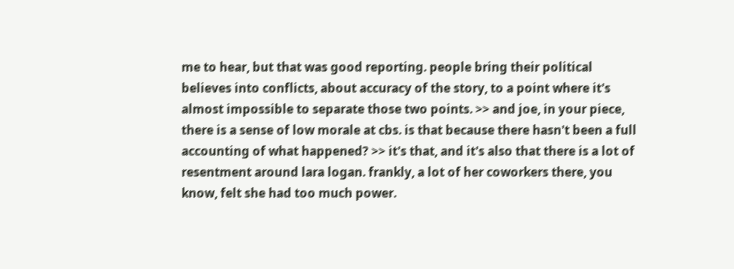me to hear, but that was good reporting. people bring their political believes into conflicts, about accuracy of the story, to a point where it's almost impossible to separate those two points. >> and joe, in your piece, there is a sense of low morale at cbs. is that because there hasn't been a full accounting of what happened? >> it's that, and it's also that there is a lot of resentment around lara logan. frankly, a lot of her coworkers there, you know, felt she had too much power.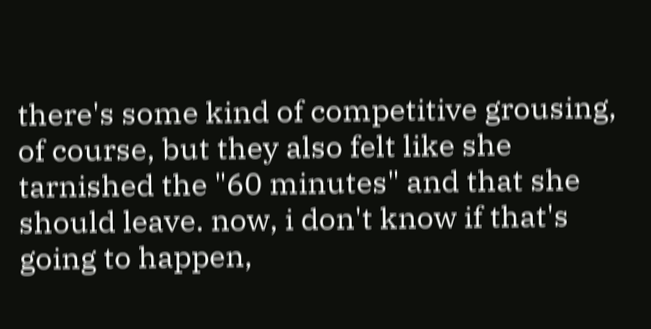there's some kind of competitive grousing, of course, but they also felt like she tarnished the "60 minutes" and that she should leave. now, i don't know if that's going to happen,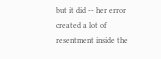but it did -- her error created a lot of resentment inside the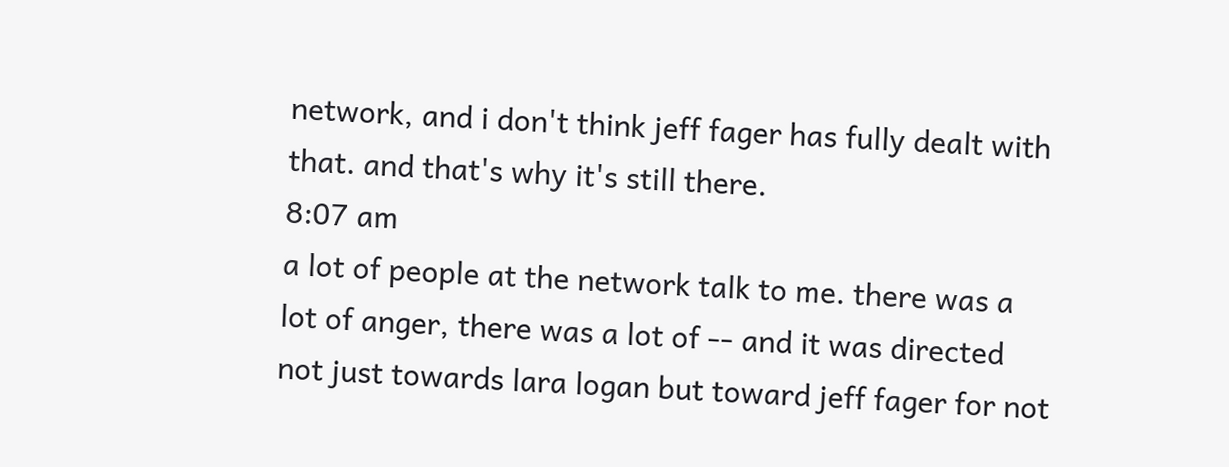network, and i don't think jeff fager has fully dealt with that. and that's why it's still there.
8:07 am
a lot of people at the network talk to me. there was a lot of anger, there was a lot of -- and it was directed not just towards lara logan but toward jeff fager for not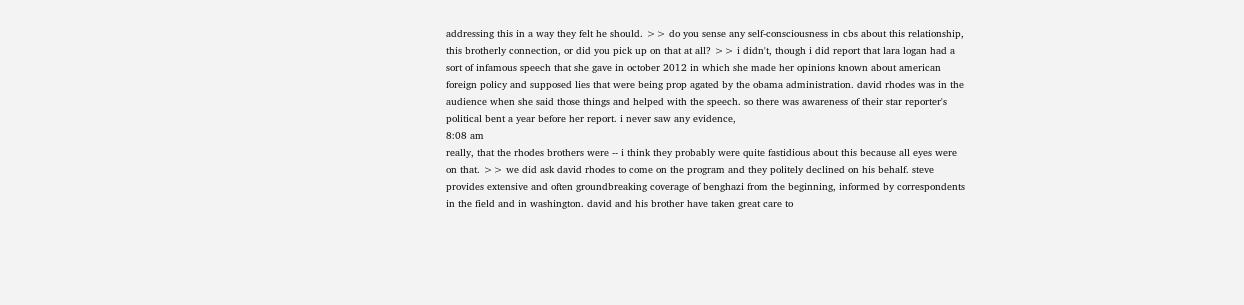addressing this in a way they felt he should. >> do you sense any self-consciousness in cbs about this relationship, this brotherly connection, or did you pick up on that at all? >> i didn't, though i did report that lara logan had a sort of infamous speech that she gave in october 2012 in which she made her opinions known about american foreign policy and supposed lies that were being prop agated by the obama administration. david rhodes was in the audience when she said those things and helped with the speech. so there was awareness of their star reporter's political bent a year before her report. i never saw any evidence,
8:08 am
really, that the rhodes brothers were -- i think they probably were quite fastidious about this because all eyes were on that. >> we did ask david rhodes to come on the program and they politely declined on his behalf. steve provides extensive and often groundbreaking coverage of benghazi from the beginning, informed by correspondents in the field and in washington. david and his brother have taken great care to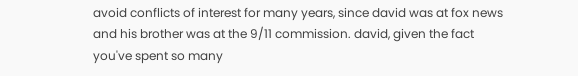avoid conflicts of interest for many years, since david was at fox news and his brother was at the 9/11 commission. david, given the fact you've spent so many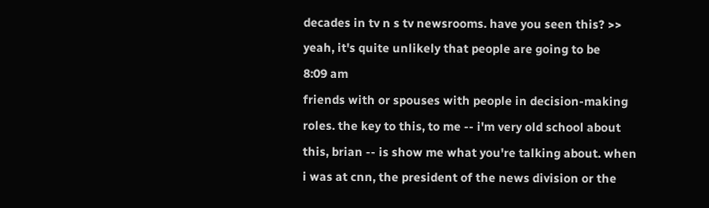decades in tv n s tv newsrooms. have you seen this? >> yeah, it's quite unlikely that people are going to be
8:09 am
friends with or spouses with people in decision-making roles. the key to this, to me -- i'm very old school about this, brian -- is show me what you're talking about. when i was at cnn, the president of the news division or the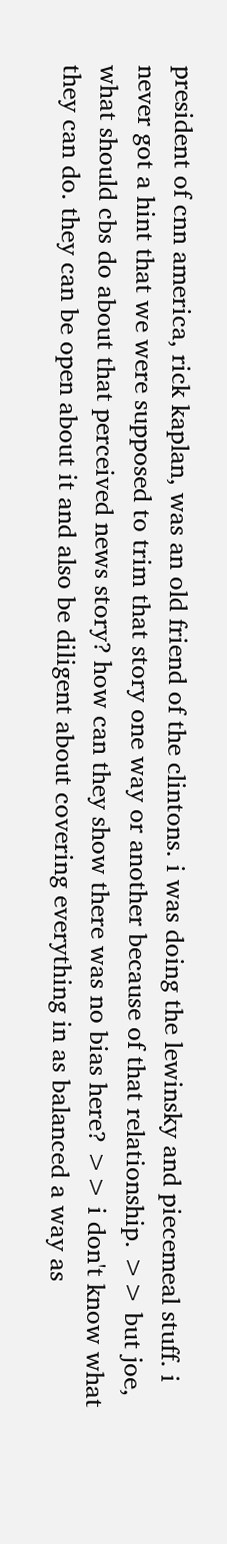president of cnn america, rick kaplan, was an old friend of the clintons. i was doing the lewinsky and piecemeal stuff. i never got a hint that we were supposed to trim that story one way or another because of that relationship. >> but joe, what should cbs do about that perceived news story? how can they show there was no bias here? >> i don't know what they can do. they can be open about it and also be diligent about covering everything in as balanced a way as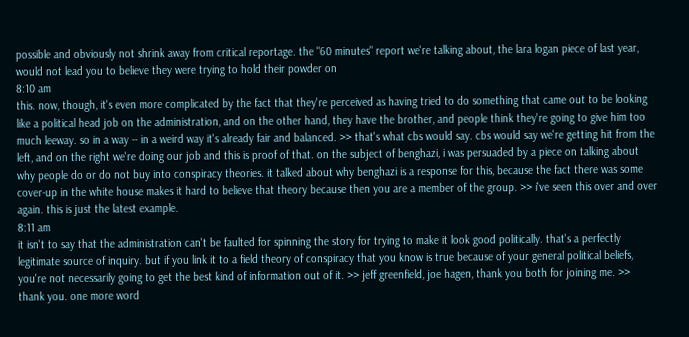possible and obviously not shrink away from critical reportage. the "60 minutes" report we're talking about, the lara logan piece of last year, would not lead you to believe they were trying to hold their powder on
8:10 am
this. now, though, it's even more complicated by the fact that they're perceived as having tried to do something that came out to be looking like a political head job on the administration, and on the other hand, they have the brother, and people think they're going to give him too much leeway. so in a way -- in a weird way it's already fair and balanced. >> that's what cbs would say. cbs would say we're getting hit from the left, and on the right we're doing our job and this is proof of that. on the subject of benghazi, i was persuaded by a piece on talking about why people do or do not buy into conspiracy theories. it talked about why benghazi is a response for this, because the fact there was some cover-up in the white house makes it hard to believe that theory because then you are a member of the group. >> i've seen this over and over again. this is just the latest example.
8:11 am
it isn't to say that the administration can't be faulted for spinning the story for trying to make it look good politically. that's a perfectly legitimate source of inquiry. but if you link it to a field theory of conspiracy that you know is true because of your general political beliefs, you're not necessarily going to get the best kind of information out of it. >> jeff greenfield, joe hagen, thank you both for joining me. >> thank you. one more word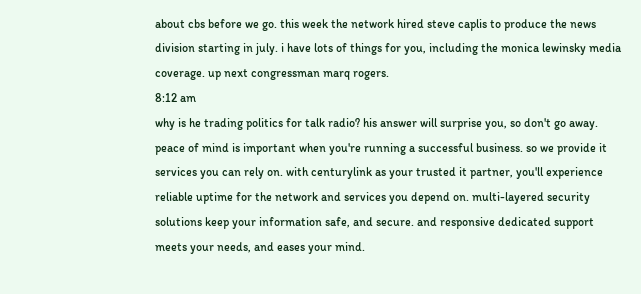about cbs before we go. this week the network hired steve caplis to produce the news division starting in july. i have lots of things for you, including the monica lewinsky media coverage. up next congressman marq rogers.
8:12 am
why is he trading politics for talk radio? his answer will surprise you, so don't go away. peace of mind is important when you're running a successful business. so we provide it services you can rely on. with centurylink as your trusted it partner, you'll experience reliable uptime for the network and services you depend on. multi-layered security solutions keep your information safe, and secure. and responsive dedicated support meets your needs, and eases your mind.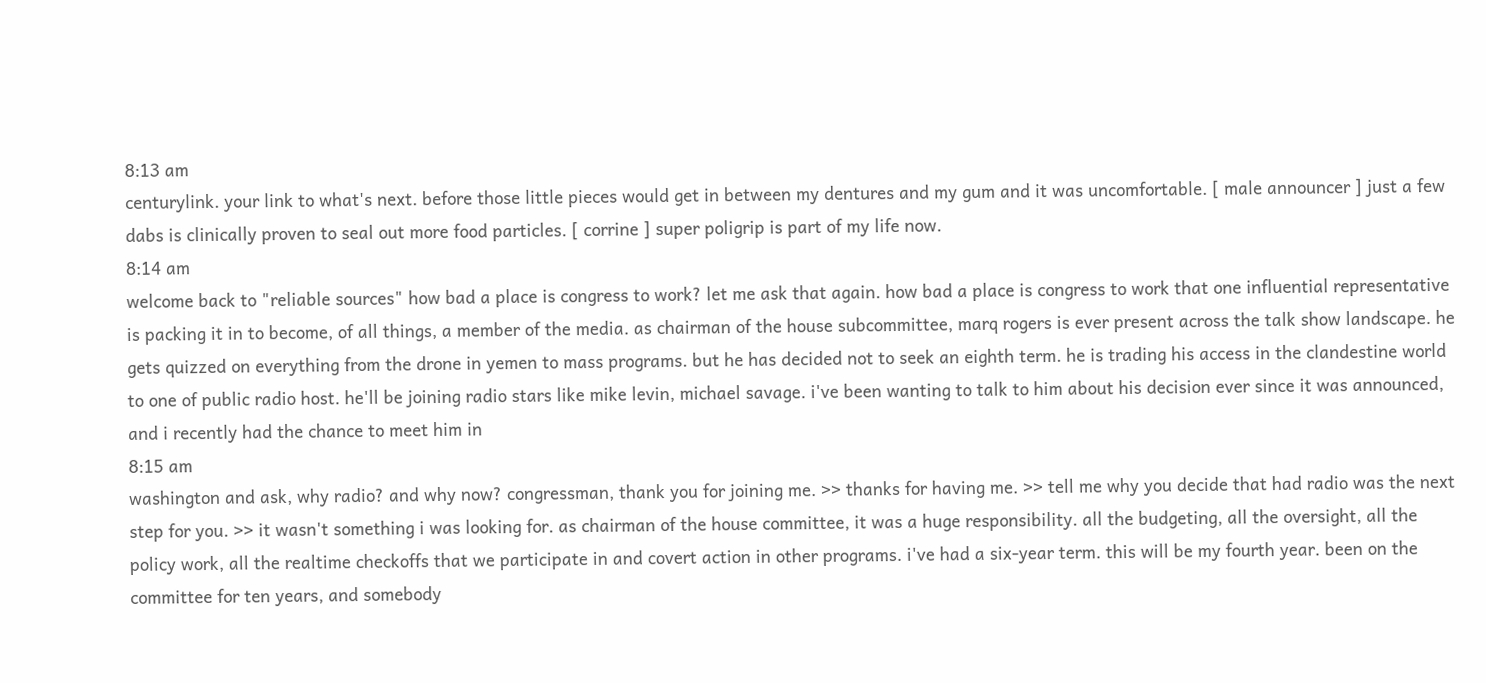8:13 am
centurylink. your link to what's next. before those little pieces would get in between my dentures and my gum and it was uncomfortable. [ male announcer ] just a few dabs is clinically proven to seal out more food particles. [ corrine ] super poligrip is part of my life now.
8:14 am
welcome back to "reliable sources" how bad a place is congress to work? let me ask that again. how bad a place is congress to work that one influential representative is packing it in to become, of all things, a member of the media. as chairman of the house subcommittee, marq rogers is ever present across the talk show landscape. he gets quizzed on everything from the drone in yemen to mass programs. but he has decided not to seek an eighth term. he is trading his access in the clandestine world to one of public radio host. he'll be joining radio stars like mike levin, michael savage. i've been wanting to talk to him about his decision ever since it was announced, and i recently had the chance to meet him in
8:15 am
washington and ask, why radio? and why now? congressman, thank you for joining me. >> thanks for having me. >> tell me why you decide that had radio was the next step for you. >> it wasn't something i was looking for. as chairman of the house committee, it was a huge responsibility. all the budgeting, all the oversight, all the policy work, all the realtime checkoffs that we participate in and covert action in other programs. i've had a six-year term. this will be my fourth year. been on the committee for ten years, and somebody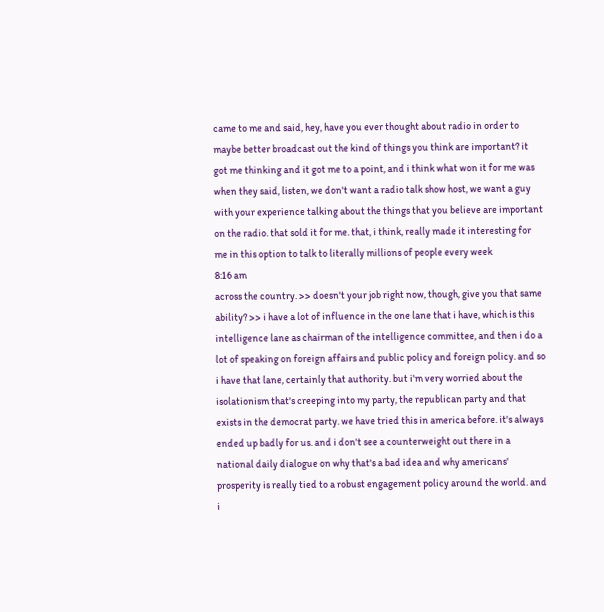came to me and said, hey, have you ever thought about radio in order to maybe better broadcast out the kind of things you think are important? it got me thinking and it got me to a point, and i think what won it for me was when they said, listen, we don't want a radio talk show host, we want a guy with your experience talking about the things that you believe are important on the radio. that sold it for me. that, i think, really made it interesting for me in this option to talk to literally millions of people every week
8:16 am
across the country. >> doesn't your job right now, though, give you that same ability? >> i have a lot of influence in the one lane that i have, which is this intelligence lane as chairman of the intelligence committee, and then i do a lot of speaking on foreign affairs and public policy and foreign policy. and so i have that lane, certainly that authority. but i'm very worried about the isolationism that's creeping into my party, the republican party and that exists in the democrat party. we have tried this in america before. it's always ended up badly for us. and i don't see a counterweight out there in a national daily dialogue on why that's a bad idea and why americans' prosperity is really tied to a robust engagement policy around the world. and i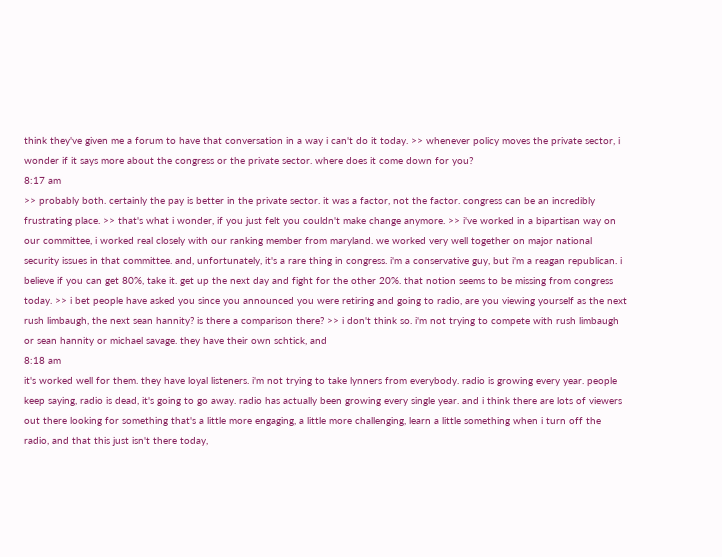think they've given me a forum to have that conversation in a way i can't do it today. >> whenever policy moves the private sector, i wonder if it says more about the congress or the private sector. where does it come down for you?
8:17 am
>> probably both. certainly the pay is better in the private sector. it was a factor, not the factor. congress can be an incredibly frustrating place. >> that's what i wonder, if you just felt you couldn't make change anymore. >> i've worked in a bipartisan way on our committee, i worked real closely with our ranking member from maryland. we worked very well together on major national security issues in that committee. and, unfortunately, it's a rare thing in congress. i'm a conservative guy, but i'm a reagan republican. i believe if you can get 80%, take it. get up the next day and fight for the other 20%. that notion seems to be missing from congress today. >> i bet people have asked you since you announced you were retiring and going to radio, are you viewing yourself as the next rush limbaugh, the next sean hannity? is there a comparison there? >> i don't think so. i'm not trying to compete with rush limbaugh or sean hannity or michael savage. they have their own schtick, and
8:18 am
it's worked well for them. they have loyal listeners. i'm not trying to take lynners from everybody. radio is growing every year. people keep saying, radio is dead, it's going to go away. radio has actually been growing every single year. and i think there are lots of viewers out there looking for something that's a little more engaging, a little more challenging, learn a little something when i turn off the radio, and that this just isn't there today,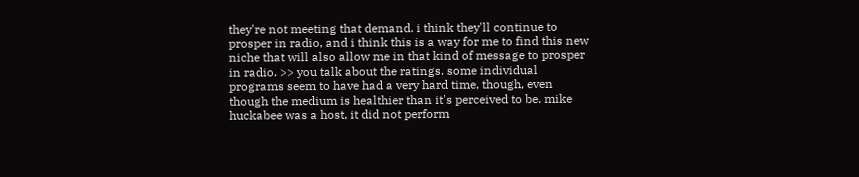they're not meeting that demand. i think they'll continue to prosper in radio, and i think this is a way for me to find this new niche that will also allow me in that kind of message to prosper in radio. >> you talk about the ratings. some individual programs seem to have had a very hard time, though, even though the medium is healthier than it's perceived to be. mike huckabee was a host, it did not perform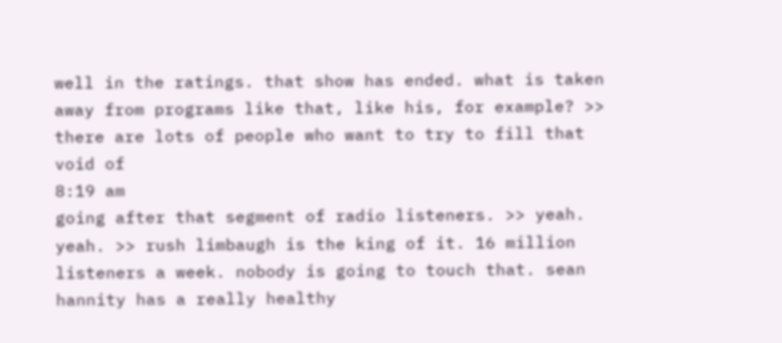well in the ratings. that show has ended. what is taken away from programs like that, like his, for example? >> there are lots of people who want to try to fill that void of
8:19 am
going after that segment of radio listeners. >> yeah. yeah. >> rush limbaugh is the king of it. 16 million listeners a week. nobody is going to touch that. sean hannity has a really healthy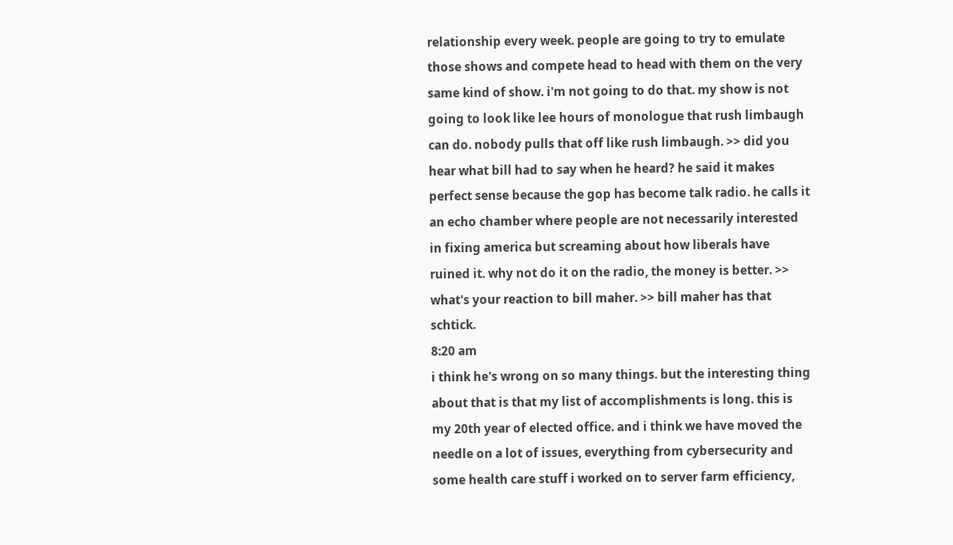relationship every week. people are going to try to emulate those shows and compete head to head with them on the very same kind of show. i'm not going to do that. my show is not going to look like lee hours of monologue that rush limbaugh can do. nobody pulls that off like rush limbaugh. >> did you hear what bill had to say when he heard? he said it makes perfect sense because the gop has become talk radio. he calls it an echo chamber where people are not necessarily interested in fixing america but screaming about how liberals have ruined it. why not do it on the radio, the money is better. >> what's your reaction to bill maher. >> bill maher has that schtick.
8:20 am
i think he's wrong on so many things. but the interesting thing about that is that my list of accomplishments is long. this is my 20th year of elected office. and i think we have moved the needle on a lot of issues, everything from cybersecurity and some health care stuff i worked on to server farm efficiency,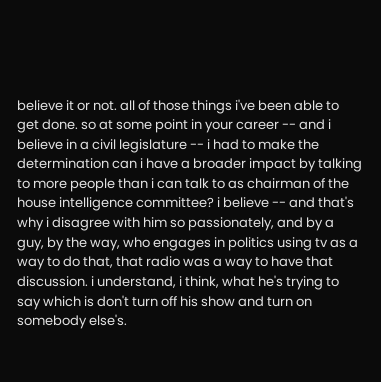believe it or not. all of those things i've been able to get done. so at some point in your career -- and i believe in a civil legislature -- i had to make the determination can i have a broader impact by talking to more people than i can talk to as chairman of the house intelligence committee? i believe -- and that's why i disagree with him so passionately, and by a guy, by the way, who engages in politics using tv as a way to do that, that radio was a way to have that discussion. i understand, i think, what he's trying to say which is don't turn off his show and turn on somebody else's.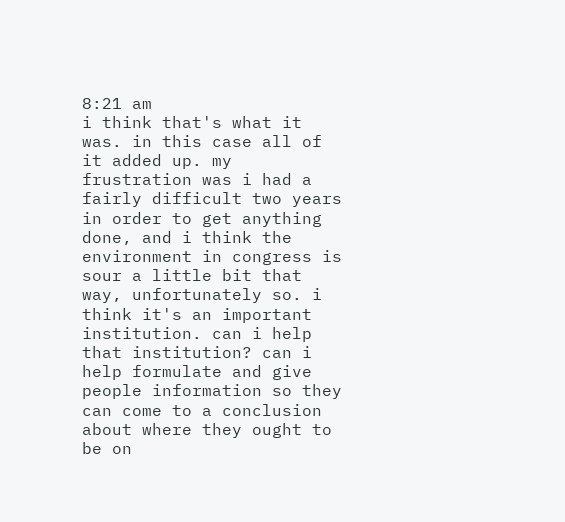8:21 am
i think that's what it was. in this case all of it added up. my frustration was i had a fairly difficult two years in order to get anything done, and i think the environment in congress is sour a little bit that way, unfortunately so. i think it's an important institution. can i help that institution? can i help formulate and give people information so they can come to a conclusion about where they ought to be on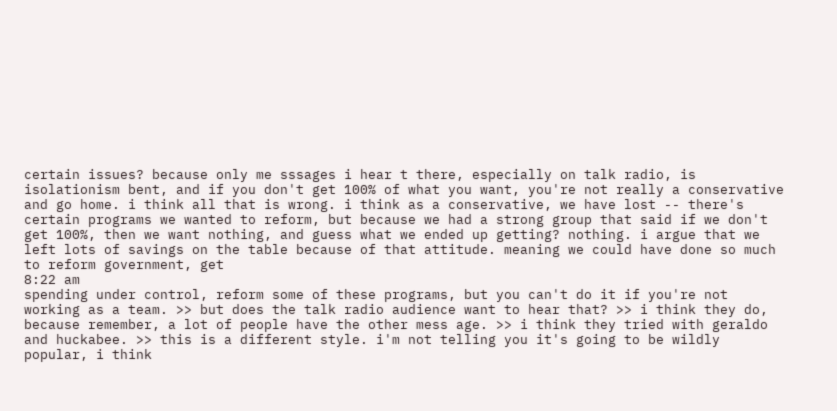certain issues? because only me sssages i hear t there, especially on talk radio, is isolationism bent, and if you don't get 100% of what you want, you're not really a conservative and go home. i think all that is wrong. i think as a conservative, we have lost -- there's certain programs we wanted to reform, but because we had a strong group that said if we don't get 100%, then we want nothing, and guess what we ended up getting? nothing. i argue that we left lots of savings on the table because of that attitude. meaning we could have done so much to reform government, get
8:22 am
spending under control, reform some of these programs, but you can't do it if you're not working as a team. >> but does the talk radio audience want to hear that? >> i think they do, because remember, a lot of people have the other mess age. >> i think they tried with geraldo and huckabee. >> this is a different style. i'm not telling you it's going to be wildly popular, i think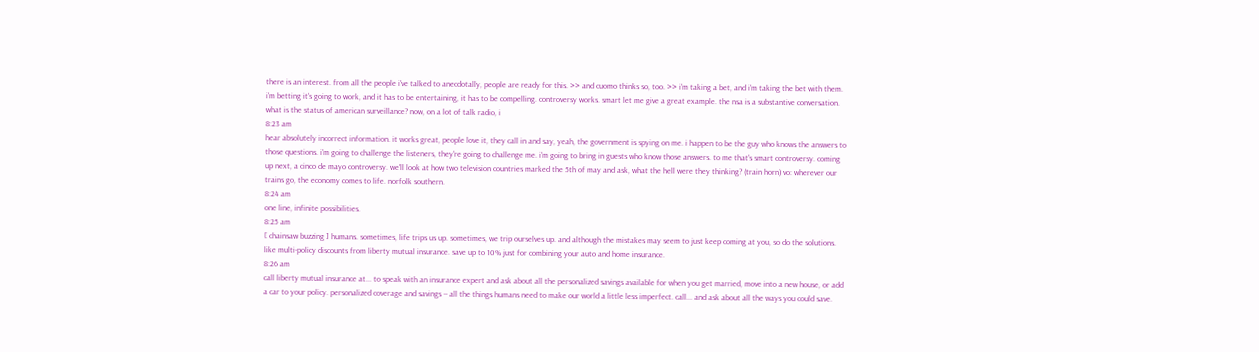there is an interest. from all the people i've talked to anecdotally, people are ready for this. >> and cuomo thinks so, too. >> i'm taking a bet, and i'm taking the bet with them. i'm betting it's going to work, and it has to be entertaining, it has to be compelling. controversy works. smart let me give a great example. the nsa is a substantive conversation. what is the status of american surveillance? now, on a lot of talk radio, i
8:23 am
hear absolutely incorrect information. it works great, people love it, they call in and say, yeah, the government is spying on me. i happen to be the guy who knows the answers to those questions. i'm going to challenge the listeners, they're going to challenge me. i'm going to bring in guests who know those answers. to me that's smart controversy. coming up next, a cinco de mayo controversy. we'll look at how two television countries marked the 5th of may and ask, what the hell were they thinking? (train horn) vo: wherever our trains go, the economy comes to life. norfolk southern.
8:24 am
one line, infinite possibilities.
8:25 am
[ chainsaw buzzing ] humans. sometimes, life trips us up. sometimes, we trip ourselves up. and although the mistakes may seem to just keep coming at you, so do the solutions. like multi-policy discounts from liberty mutual insurance. save up to 10% just for combining your auto and home insurance.
8:26 am
call liberty mutual insurance at... to speak with an insurance expert and ask about all the personalized savings available for when you get married, move into a new house, or add a car to your policy. personalized coverage and savings -- all the things humans need to make our world a little less imperfect. call... and ask about all the ways you could save.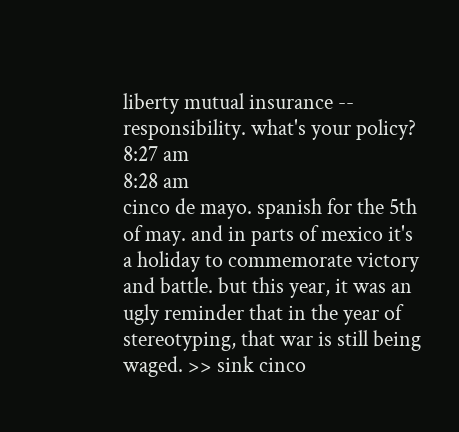liberty mutual insurance -- responsibility. what's your policy?
8:27 am
8:28 am
cinco de mayo. spanish for the 5th of may. and in parts of mexico it's a holiday to commemorate victory and battle. but this year, it was an ugly reminder that in the year of stereotyping, that war is still being waged. >> sink cinco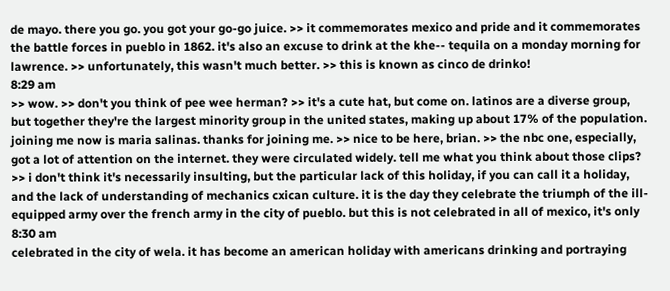de mayo. there you go. you got your go-go juice. >> it commemorates mexico and pride and it commemorates the battle forces in pueblo in 1862. it's also an excuse to drink at the khe-- tequila on a monday morning for lawrence. >> unfortunately, this wasn't much better. >> this is known as cinco de drinko!
8:29 am
>> wow. >> don't you think of pee wee herman? >> it's a cute hat, but come on. latinos are a diverse group, but together they're the largest minority group in the united states, making up about 17% of the population. joining me now is maria salinas. thanks for joining me. >> nice to be here, brian. >> the nbc one, especially, got a lot of attention on the internet. they were circulated widely. tell me what you think about those clips? >> i don't think it's necessarily insulting, but the particular lack of this holiday, if you can call it a holiday, and the lack of understanding of mechanics cxican culture. it is the day they celebrate the triumph of the ill-equipped army over the french army in the city of pueblo. but this is not celebrated in all of mexico, it's only
8:30 am
celebrated in the city of wela. it has become an american holiday with americans drinking and portraying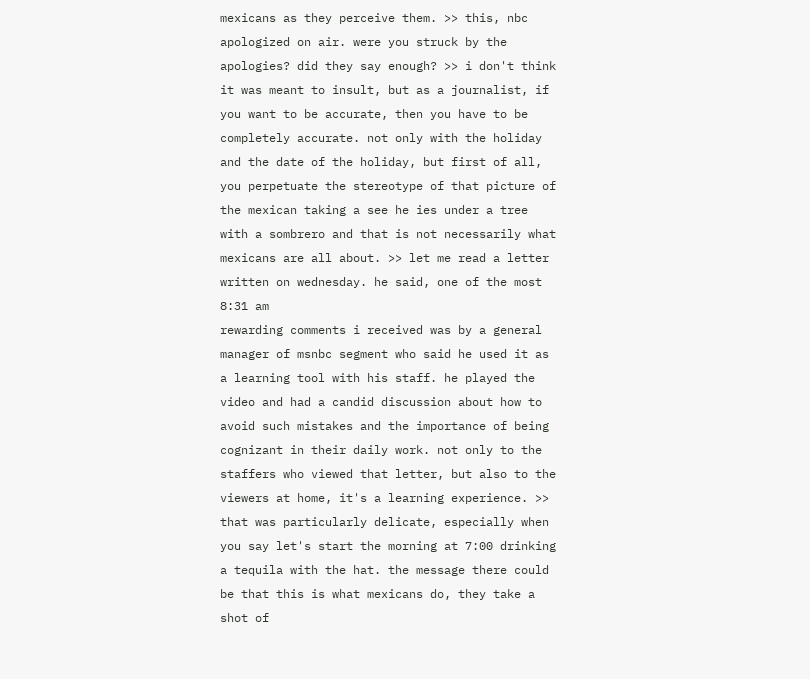mexicans as they perceive them. >> this, nbc apologized on air. were you struck by the apologies? did they say enough? >> i don't think it was meant to insult, but as a journalist, if you want to be accurate, then you have to be completely accurate. not only with the holiday and the date of the holiday, but first of all, you perpetuate the stereotype of that picture of the mexican taking a see he ies under a tree with a sombrero and that is not necessarily what mexicans are all about. >> let me read a letter written on wednesday. he said, one of the most
8:31 am
rewarding comments i received was by a general manager of msnbc segment who said he used it as a learning tool with his staff. he played the video and had a candid discussion about how to avoid such mistakes and the importance of being cognizant in their daily work. not only to the staffers who viewed that letter, but also to the viewers at home, it's a learning experience. >> that was particularly delicate, especially when you say let's start the morning at 7:00 drinking a tequila with the hat. the message there could be that this is what mexicans do, they take a shot of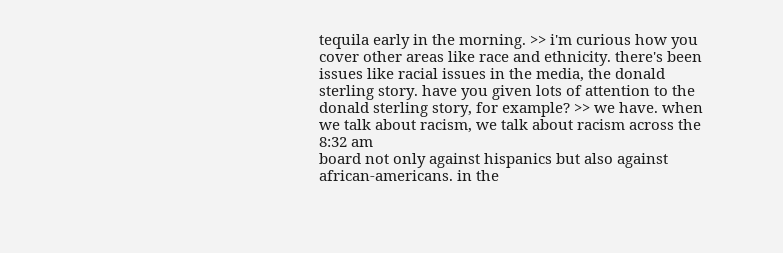tequila early in the morning. >> i'm curious how you cover other areas like race and ethnicity. there's been issues like racial issues in the media, the donald sterling story. have you given lots of attention to the donald sterling story, for example? >> we have. when we talk about racism, we talk about racism across the
8:32 am
board not only against hispanics but also against african-americans. in the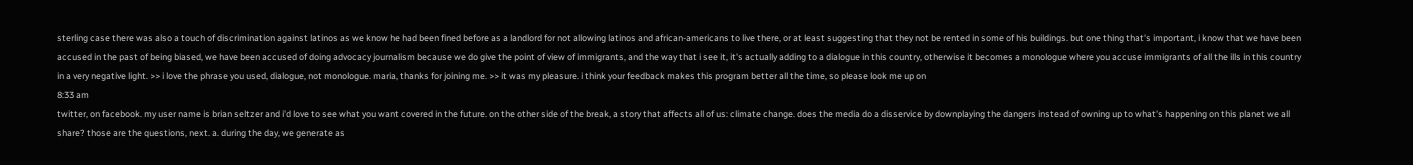sterling case there was also a touch of discrimination against latinos as we know he had been fined before as a landlord for not allowing latinos and african-americans to live there, or at least suggesting that they not be rented in some of his buildings. but one thing that's important, i know that we have been accused in the past of being biased, we have been accused of doing advocacy journalism because we do give the point of view of immigrants, and the way that i see it, it's actually adding to a dialogue in this country, otherwise it becomes a monologue where you accuse immigrants of all the ills in this country in a very negative light. >> i love the phrase you used, dialogue, not monologue. maria, thanks for joining me. >> it was my pleasure. i think your feedback makes this program better all the time, so please look me up on
8:33 am
twitter, on facebook. my user name is brian seltzer and i'd love to see what you want covered in the future. on the other side of the break, a story that affects all of us: climate change. does the media do a disservice by downplaying the dangers instead of owning up to what's happening on this planet we all share? those are the questions, next. a. during the day, we generate as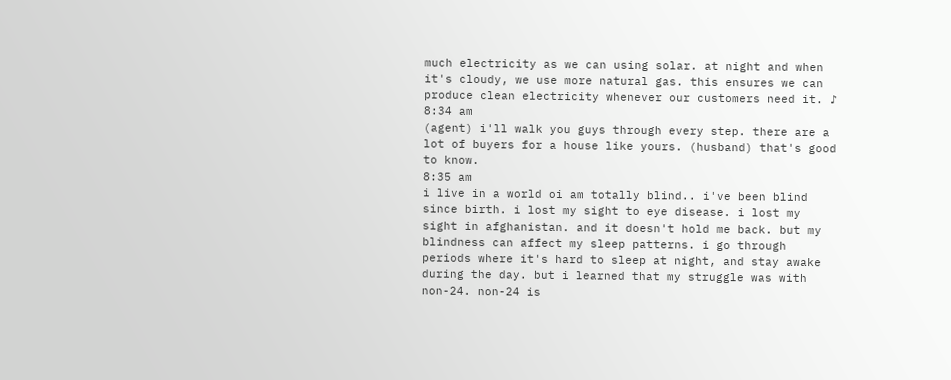much electricity as we can using solar. at night and when it's cloudy, we use more natural gas. this ensures we can produce clean electricity whenever our customers need it. ♪
8:34 am
(agent) i'll walk you guys through every step. there are a lot of buyers for a house like yours. (husband) that's good to know.
8:35 am
i live in a world oi am totally blind.. i've been blind since birth. i lost my sight to eye disease. i lost my sight in afghanistan. and it doesn't hold me back. but my blindness can affect my sleep patterns. i go through periods where it's hard to sleep at night, and stay awake during the day. but i learned that my struggle was with non-24. non-24 is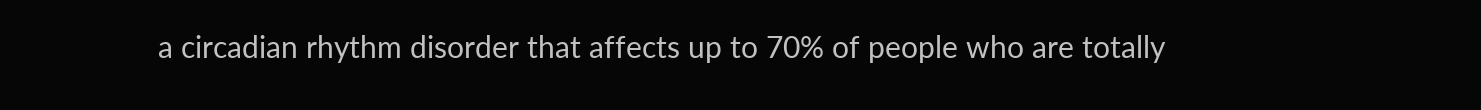a circadian rhythm disorder that affects up to 70% of people who are totally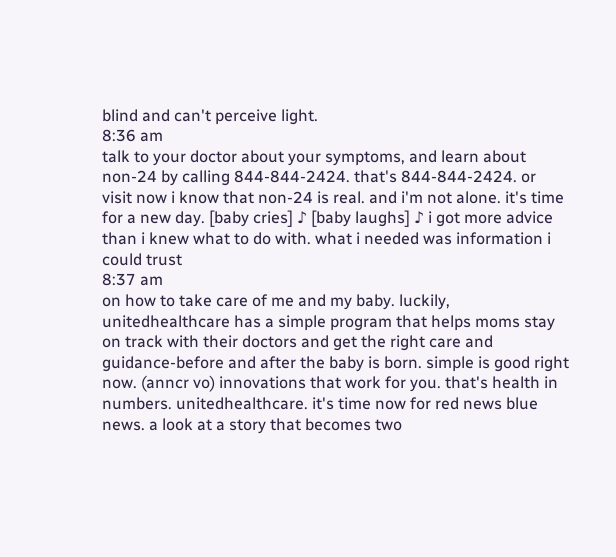blind and can't perceive light.
8:36 am
talk to your doctor about your symptoms, and learn about non-24 by calling 844-844-2424. that's 844-844-2424. or visit now i know that non-24 is real. and i'm not alone. it's time for a new day. [baby cries] ♪ [baby laughs] ♪ i got more advice than i knew what to do with. what i needed was information i could trust
8:37 am
on how to take care of me and my baby. luckily, unitedhealthcare has a simple program that helps moms stay on track with their doctors and get the right care and guidance-before and after the baby is born. simple is good right now. (anncr vo) innovations that work for you. that's health in numbers. unitedhealthcare. it's time now for red news blue news. a look at a story that becomes two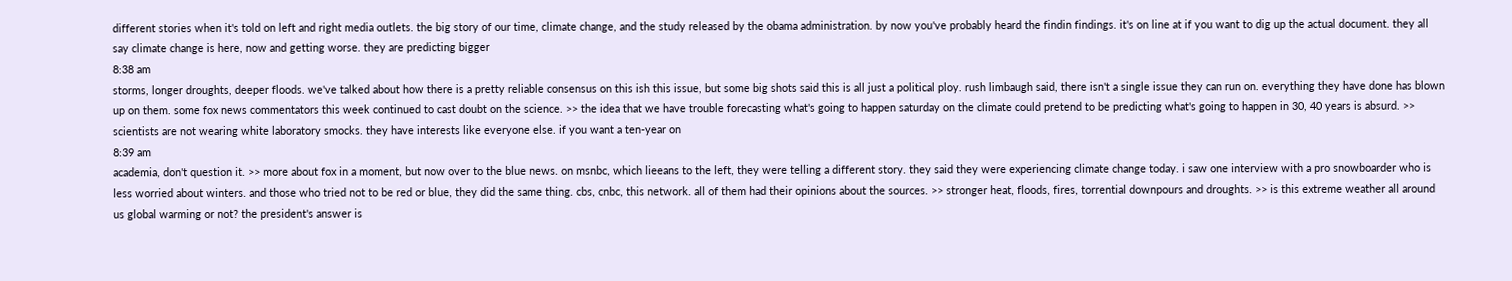different stories when it's told on left and right media outlets. the big story of our time, climate change, and the study released by the obama administration. by now you've probably heard the findin findings. it's on line at if you want to dig up the actual document. they all say climate change is here, now and getting worse. they are predicting bigger
8:38 am
storms, longer droughts, deeper floods. we've talked about how there is a pretty reliable consensus on this ish this issue, but some big shots said this is all just a political ploy. rush limbaugh said, there isn't a single issue they can run on. everything they have done has blown up on them. some fox news commentators this week continued to cast doubt on the science. >> the idea that we have trouble forecasting what's going to happen saturday on the climate could pretend to be predicting what's going to happen in 30, 40 years is absurd. >> scientists are not wearing white laboratory smocks. they have interests like everyone else. if you want a ten-year on
8:39 am
academia, don't question it. >> more about fox in a moment, but now over to the blue news. on msnbc, which lieeans to the left, they were telling a different story. they said they were experiencing climate change today. i saw one interview with a pro snowboarder who is less worried about winters. and those who tried not to be red or blue, they did the same thing. cbs, cnbc, this network. all of them had their opinions about the sources. >> stronger heat, floods, fires, torrential downpours and droughts. >> is this extreme weather all around us global warming or not? the president's answer is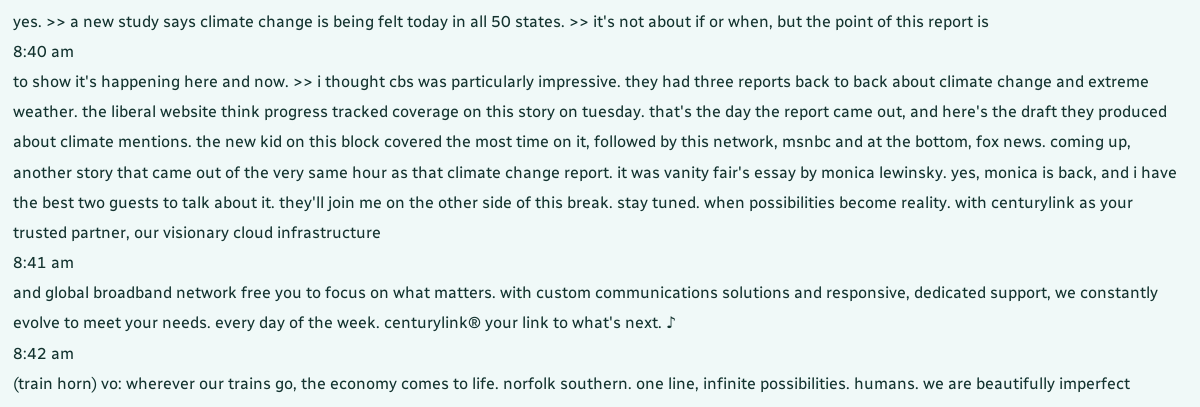yes. >> a new study says climate change is being felt today in all 50 states. >> it's not about if or when, but the point of this report is
8:40 am
to show it's happening here and now. >> i thought cbs was particularly impressive. they had three reports back to back about climate change and extreme weather. the liberal website think progress tracked coverage on this story on tuesday. that's the day the report came out, and here's the draft they produced about climate mentions. the new kid on this block covered the most time on it, followed by this network, msnbc and at the bottom, fox news. coming up, another story that came out of the very same hour as that climate change report. it was vanity fair's essay by monica lewinsky. yes, monica is back, and i have the best two guests to talk about it. they'll join me on the other side of this break. stay tuned. when possibilities become reality. with centurylink as your trusted partner, our visionary cloud infrastructure
8:41 am
and global broadband network free you to focus on what matters. with custom communications solutions and responsive, dedicated support, we constantly evolve to meet your needs. every day of the week. centurylink® your link to what's next. ♪
8:42 am
(train horn) vo: wherever our trains go, the economy comes to life. norfolk southern. one line, infinite possibilities. humans. we are beautifully imperfect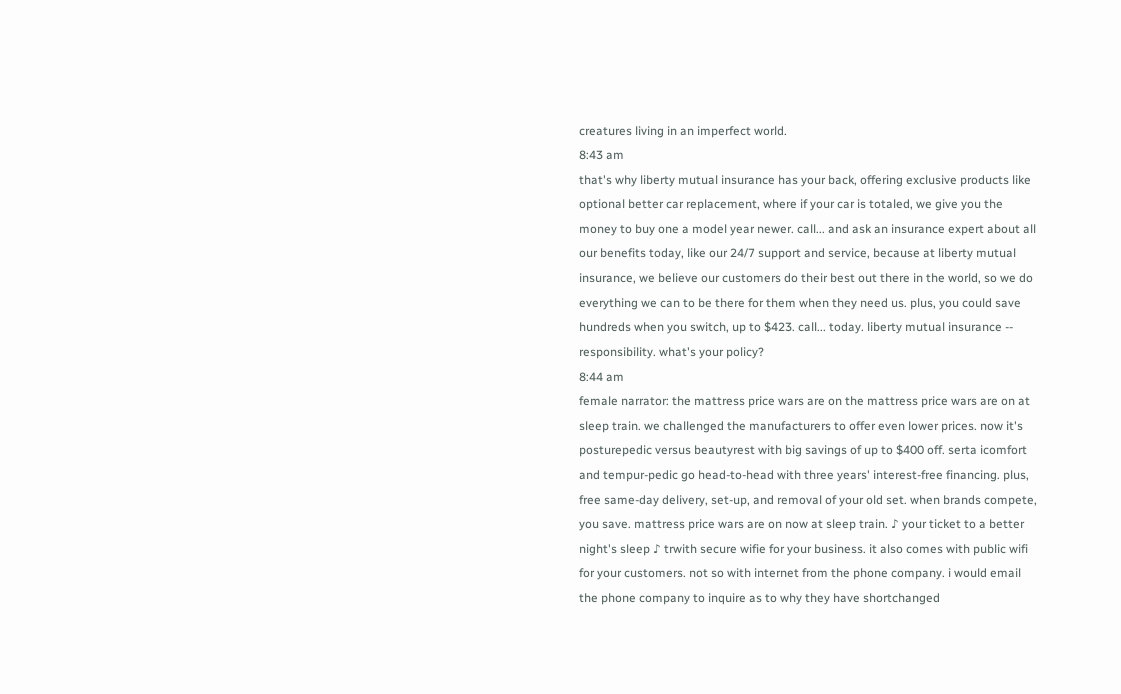creatures living in an imperfect world.
8:43 am
that's why liberty mutual insurance has your back, offering exclusive products like optional better car replacement, where if your car is totaled, we give you the money to buy one a model year newer. call... and ask an insurance expert about all our benefits today, like our 24/7 support and service, because at liberty mutual insurance, we believe our customers do their best out there in the world, so we do everything we can to be there for them when they need us. plus, you could save hundreds when you switch, up to $423. call... today. liberty mutual insurance -- responsibility. what's your policy?
8:44 am
female narrator: the mattress price wars are on the mattress price wars are on at sleep train. we challenged the manufacturers to offer even lower prices. now it's posturepedic versus beautyrest with big savings of up to $400 off. serta icomfort and tempur-pedic go head-to-head with three years' interest-free financing. plus, free same-day delivery, set-up, and removal of your old set. when brands compete, you save. mattress price wars are on now at sleep train. ♪ your ticket to a better night's sleep ♪ trwith secure wifie for your business. it also comes with public wifi for your customers. not so with internet from the phone company. i would email the phone company to inquire as to why they have shortchanged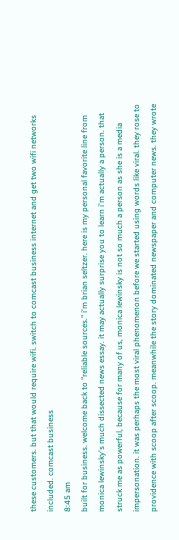these customers. but that would require wifi. switch to comcast business internet and get two wifi networks included. comcast business
8:45 am
built for business. welcome back to "reliable sources." i'm brian seltzer. here is my personal favorite line from monica lewinsky's much dissected news essay. it may actually surprise you to learn i'm actually a person. that struck me as powerful, because for many of us, monica lewinsky is not so much a person as she is a media impersonation. it was perhaps the most viral phenomenon before we started using words like viral. they rose to providence with scoop after scoop. meanwhile the story dominated newspaper and computer news. they wrote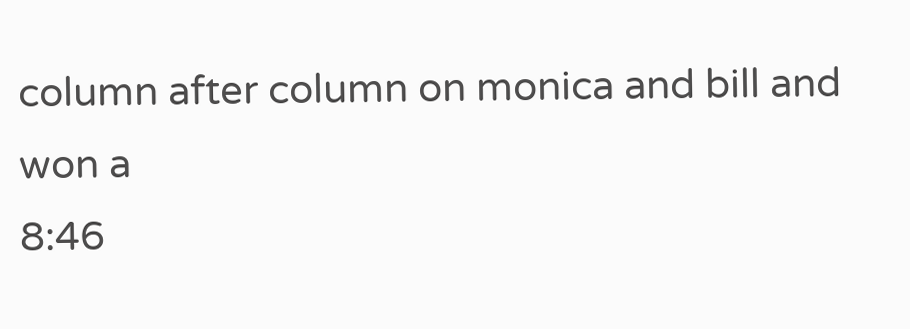column after column on monica and bill and won a
8:46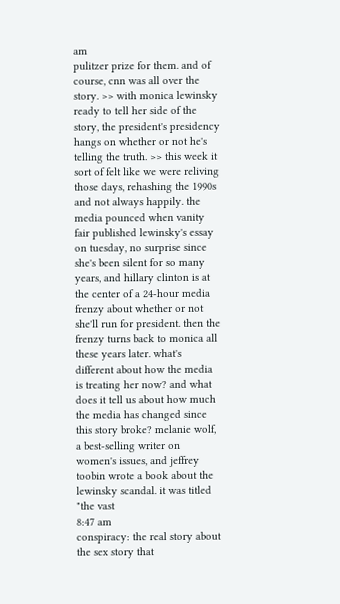am
pulitzer prize for them. and of course, cnn was all over the story. >> with monica lewinsky ready to tell her side of the story, the president's presidency hangs on whether or not he's telling the truth. >> this week it sort of felt like we were reliving those days, rehashing the 1990s and not always happily. the media pounced when vanity fair published lewinsky's essay on tuesday, no surprise since she's been silent for so many years, and hillary clinton is at the center of a 24-hour media frenzy about whether or not she'll run for president. then the frenzy turns back to monica all these years later. what's different about how the media is treating her now? and what does it tell us about how much the media has changed since this story broke? melanie wolf, a best-selling writer on women's issues, and jeffrey toobin wrote a book about the lewinsky scandal. it was titled "the vast
8:47 am
conspiracy: the real story about the sex story that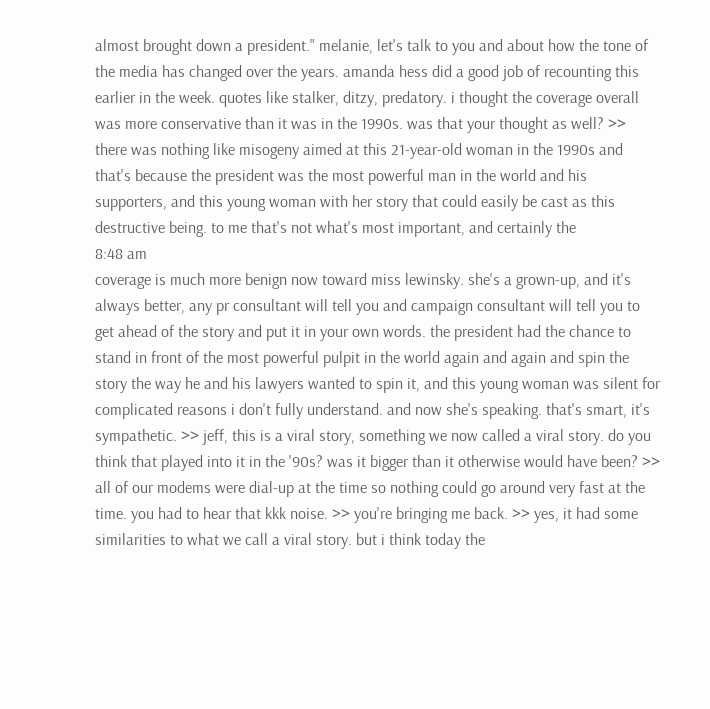almost brought down a president." melanie, let's talk to you and about how the tone of the media has changed over the years. amanda hess did a good job of recounting this earlier in the week. quotes like stalker, ditzy, predatory. i thought the coverage overall was more conservative than it was in the 1990s. was that your thought as well? >> there was nothing like misogeny aimed at this 21-year-old woman in the 1990s and that's because the president was the most powerful man in the world and his supporters, and this young woman with her story that could easily be cast as this destructive being. to me that's not what's most important, and certainly the
8:48 am
coverage is much more benign now toward miss lewinsky. she's a grown-up, and it's always better, any pr consultant will tell you and campaign consultant will tell you to get ahead of the story and put it in your own words. the president had the chance to stand in front of the most powerful pulpit in the world again and again and spin the story the way he and his lawyers wanted to spin it, and this young woman was silent for complicated reasons i don't fully understand. and now she's speaking. that's smart, it's sympathetic. >> jeff, this is a viral story, something we now called a viral story. do you think that played into it in the '90s? was it bigger than it otherwise would have been? >> all of our modems were dial-up at the time so nothing could go around very fast at the time. you had to hear that kkk noise. >> you're bringing me back. >> yes, it had some similarities to what we call a viral story. but i think today the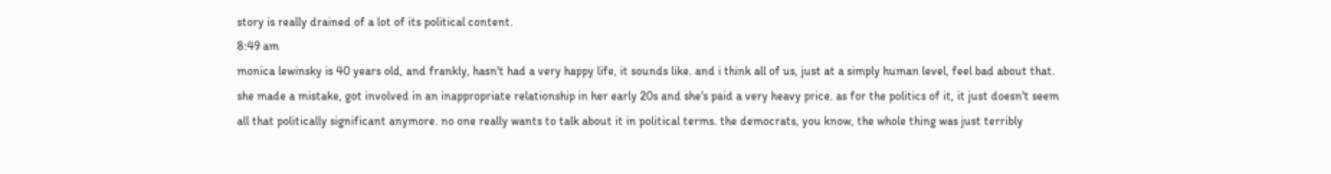story is really drained of a lot of its political content.
8:49 am
monica lewinsky is 40 years old, and frankly, hasn't had a very happy life, it sounds like. and i think all of us, just at a simply human level, feel bad about that. she made a mistake, got involved in an inappropriate relationship in her early 20s and she's paid a very heavy price. as for the politics of it, it just doesn't seem all that politically significant anymore. no one really wants to talk about it in political terms. the democrats, you know, the whole thing was just terribly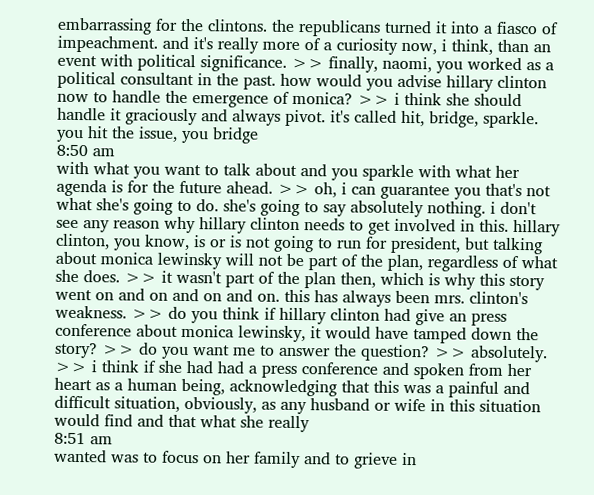embarrassing for the clintons. the republicans turned it into a fiasco of impeachment. and it's really more of a curiosity now, i think, than an event with political significance. >> finally, naomi, you worked as a political consultant in the past. how would you advise hillary clinton now to handle the emergence of monica? >> i think she should handle it graciously and always pivot. it's called hit, bridge, sparkle. you hit the issue, you bridge
8:50 am
with what you want to talk about and you sparkle with what her agenda is for the future ahead. >> oh, i can guarantee you that's not what she's going to do. she's going to say absolutely nothing. i don't see any reason why hillary clinton needs to get involved in this. hillary clinton, you know, is or is not going to run for president, but talking about monica lewinsky will not be part of the plan, regardless of what she does. >> it wasn't part of the plan then, which is why this story went on and on and on and on. this has always been mrs. clinton's weakness. >> do you think if hillary clinton had give an press conference about monica lewinsky, it would have tamped down the story? >> do you want me to answer the question? >> absolutely. >> i think if she had had a press conference and spoken from her heart as a human being, acknowledging that this was a painful and difficult situation, obviously, as any husband or wife in this situation would find and that what she really
8:51 am
wanted was to focus on her family and to grieve in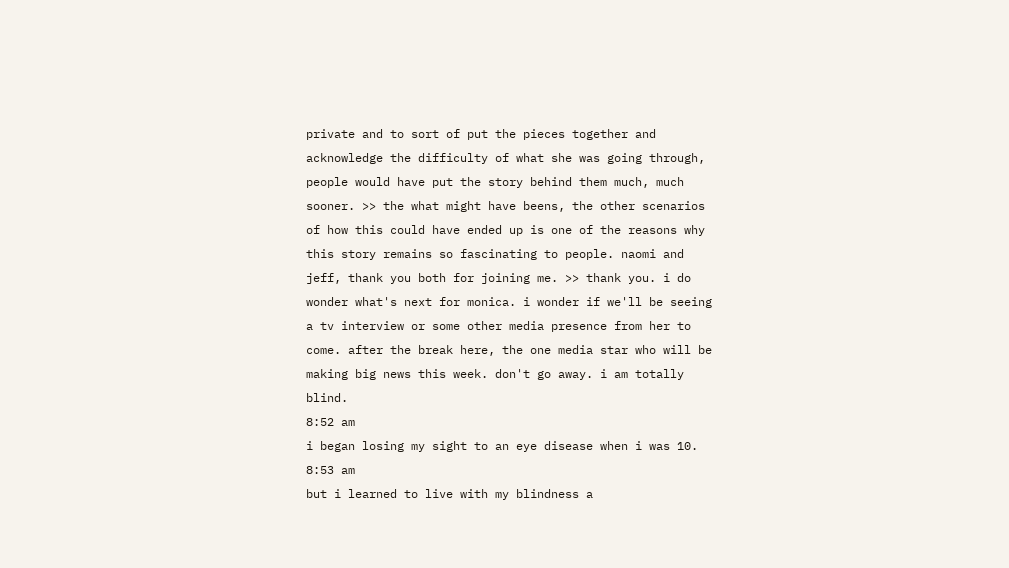private and to sort of put the pieces together and acknowledge the difficulty of what she was going through, people would have put the story behind them much, much sooner. >> the what might have beens, the other scenarios of how this could have ended up is one of the reasons why this story remains so fascinating to people. naomi and jeff, thank you both for joining me. >> thank you. i do wonder what's next for monica. i wonder if we'll be seeing a tv interview or some other media presence from her to come. after the break here, the one media star who will be making big news this week. don't go away. i am totally blind.
8:52 am
i began losing my sight to an eye disease when i was 10.
8:53 am
but i learned to live with my blindness a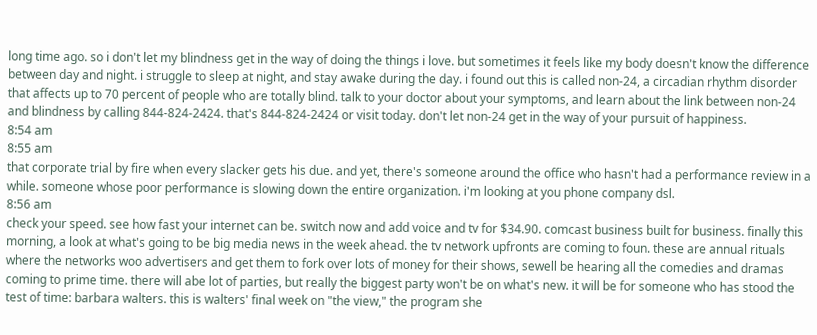long time ago. so i don't let my blindness get in the way of doing the things i love. but sometimes it feels like my body doesn't know the difference between day and night. i struggle to sleep at night, and stay awake during the day. i found out this is called non-24, a circadian rhythm disorder that affects up to 70 percent of people who are totally blind. talk to your doctor about your symptoms, and learn about the link between non-24 and blindness by calling 844-824-2424. that's 844-824-2424 or visit today. don't let non-24 get in the way of your pursuit of happiness.
8:54 am
8:55 am
that corporate trial by fire when every slacker gets his due. and yet, there's someone around the office who hasn't had a performance review in a while. someone whose poor performance is slowing down the entire organization. i'm looking at you phone company dsl.
8:56 am
check your speed. see how fast your internet can be. switch now and add voice and tv for $34.90. comcast business built for business. finally this morning, a look at what's going to be big media news in the week ahead. the tv network upfronts are coming to foun. these are annual rituals where the networks woo advertisers and get them to fork over lots of money for their shows, sewell be hearing all the comedies and dramas coming to prime time. there will abe lot of parties, but really the biggest party won't be on what's new. it will be for someone who has stood the test of time: barbara walters. this is walters' final week on "the view," the program she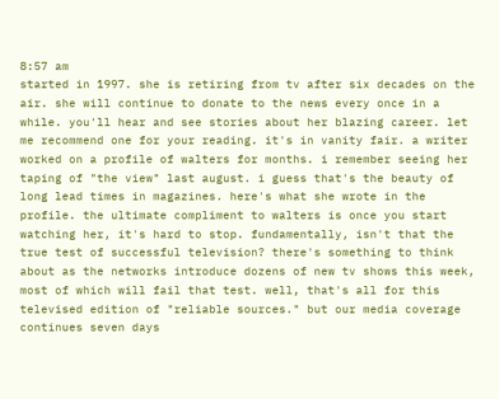8:57 am
started in 1997. she is retiring from tv after six decades on the air. she will continue to donate to the news every once in a while. you'll hear and see stories about her blazing career. let me recommend one for your reading. it's in vanity fair. a writer worked on a profile of walters for months. i remember seeing her taping of "the view" last august. i guess that's the beauty of long lead times in magazines. here's what she wrote in the profile. the ultimate compliment to walters is once you start watching her, it's hard to stop. fundamentally, isn't that the true test of successful television? there's something to think about as the networks introduce dozens of new tv shows this week, most of which will fail that test. well, that's all for this televised edition of "reliable sources." but our media coverage continues seven days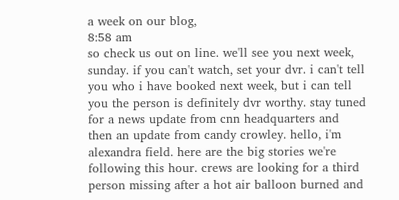a week on our blog,
8:58 am
so check us out on line. we'll see you next week, sunday. if you can't watch, set your dvr. i can't tell you who i have booked next week, but i can tell you the person is definitely dvr worthy. stay tuned for a news update from cnn headquarters and then an update from candy crowley. hello, i'm alexandra field. here are the big stories we're following this hour. crews are looking for a third person missing after a hot air balloon burned and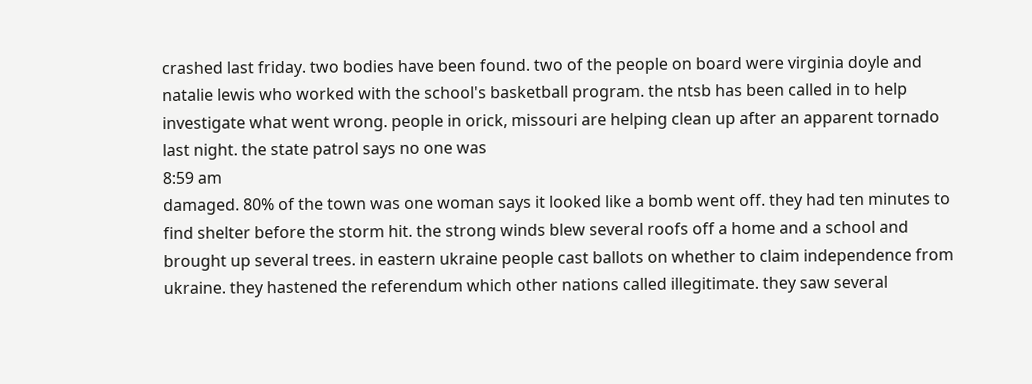crashed last friday. two bodies have been found. two of the people on board were virginia doyle and natalie lewis who worked with the school's basketball program. the ntsb has been called in to help investigate what went wrong. people in orick, missouri are helping clean up after an apparent tornado last night. the state patrol says no one was
8:59 am
damaged. 80% of the town was one woman says it looked like a bomb went off. they had ten minutes to find shelter before the storm hit. the strong winds blew several roofs off a home and a school and brought up several trees. in eastern ukraine people cast ballots on whether to claim independence from ukraine. they hastened the referendum which other nations called illegitimate. they saw several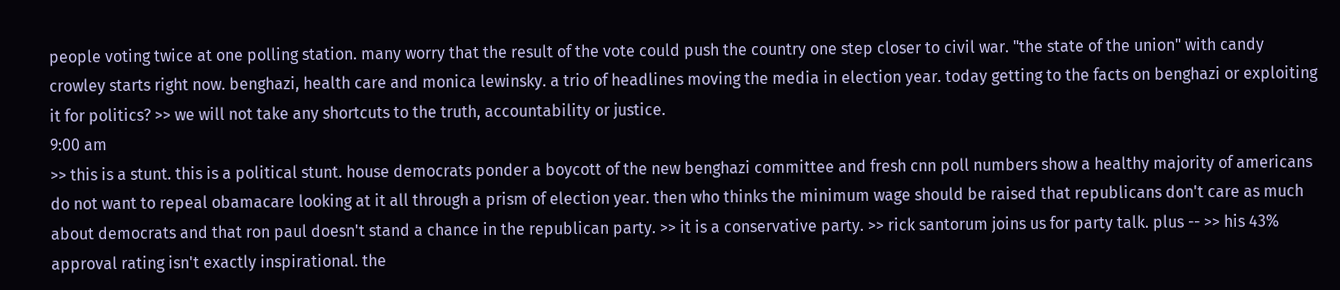people voting twice at one polling station. many worry that the result of the vote could push the country one step closer to civil war. "the state of the union" with candy crowley starts right now. benghazi, health care and monica lewinsky. a trio of headlines moving the media in election year. today getting to the facts on benghazi or exploiting it for politics? >> we will not take any shortcuts to the truth, accountability or justice.
9:00 am
>> this is a stunt. this is a political stunt. house democrats ponder a boycott of the new benghazi committee and fresh cnn poll numbers show a healthy majority of americans do not want to repeal obamacare looking at it all through a prism of election year. then who thinks the minimum wage should be raised that republicans don't care as much about democrats and that ron paul doesn't stand a chance in the republican party. >> it is a conservative party. >> rick santorum joins us for party talk. plus -- >> his 43% approval rating isn't exactly inspirational. the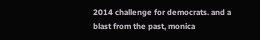2014 challenge for democrats. and a blast from the past, monica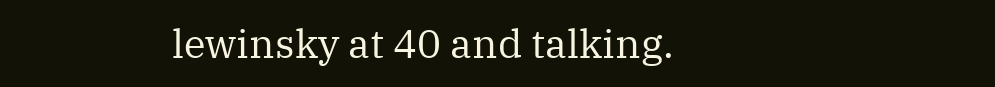lewinsky at 40 and talking.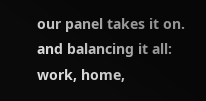our panel takes it on. and balancing it all: work, home,